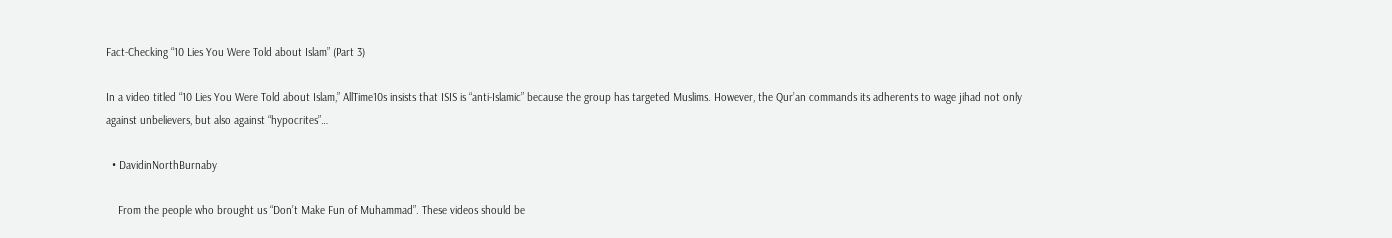Fact-Checking “10 Lies You Were Told about Islam” (Part 3)

In a video titled “10 Lies You Were Told about Islam,” AllTime10s insists that ISIS is “anti-Islamic” because the group has targeted Muslims. However, the Qur’an commands its adherents to wage jihad not only against unbelievers, but also against “hypocrites”…

  • DavidinNorthBurnaby

    From the people who brought us “Don’t Make Fun of Muhammad”. These videos should be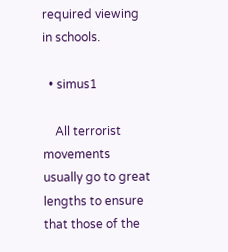required viewing in schools.

  • simus1

    All terrorist movements usually go to great lengths to ensure that those of the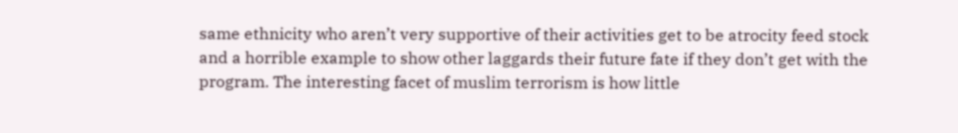same ethnicity who aren’t very supportive of their activities get to be atrocity feed stock and a horrible example to show other laggards their future fate if they don’t get with the program. The interesting facet of muslim terrorism is how little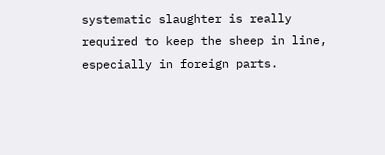systematic slaughter is really required to keep the sheep in line, especially in foreign parts.